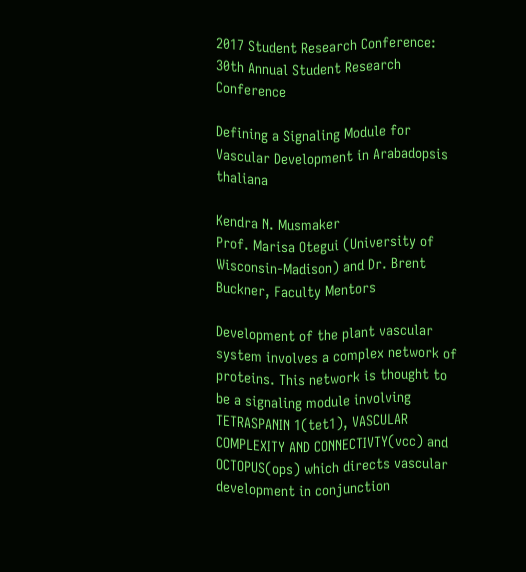2017 Student Research Conference:
30th Annual Student Research Conference

Defining a Signaling Module for Vascular Development in Arabadopsis thaliana

Kendra N. Musmaker
Prof. Marisa Otegui (University of Wisconsin-Madison) and Dr. Brent Buckner, Faculty Mentors

Development of the plant vascular system involves a complex network of proteins. This network is thought to be a signaling module involving TETRASPANIN 1(tet1), VASCULAR COMPLEXITY AND CONNECTIVTY(vcc) and OCTOPUS(ops) which directs vascular development in conjunction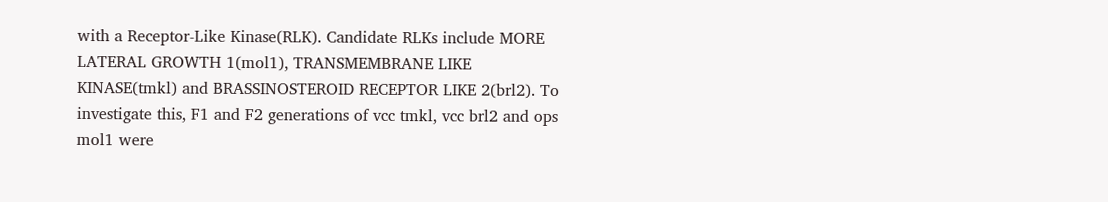with a Receptor-Like Kinase(RLK). Candidate RLKs include MORE LATERAL GROWTH 1(mol1), TRANSMEMBRANE LIKE KINASE(tmkl) and BRASSINOSTEROID RECEPTOR LIKE 2(brl2). To investigate this, F1 and F2 generations of vcc tmkl, vcc brl2 and ops mol1 were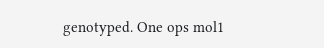genotyped. One ops mol1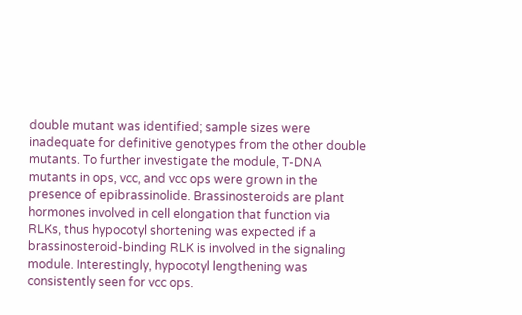double mutant was identified; sample sizes were inadequate for definitive genotypes from the other double mutants. To further investigate the module, T-DNA mutants in ops, vcc, and vcc ops were grown in the presence of epibrassinolide. Brassinosteroids are plant hormones involved in cell elongation that function via RLKs, thus hypocotyl shortening was expected if a brassinosteroid-binding RLK is involved in the signaling module. Interestingly, hypocotyl lengthening was consistently seen for vcc ops.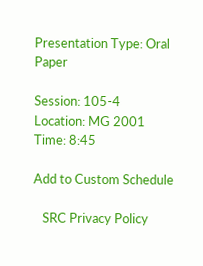Presentation Type: Oral Paper

Session: 105-4
Location: MG 2001
Time: 8:45

Add to Custom Schedule

   SRC Privacy Policy